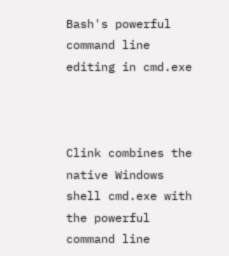Bash's powerful command line editing in cmd.exe



Clink combines the native Windows shell cmd.exe with the powerful command line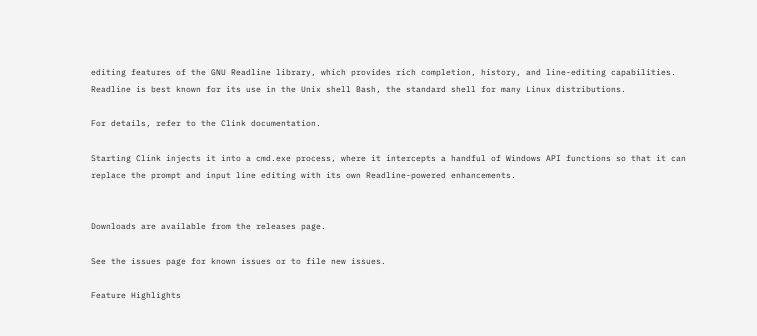editing features of the GNU Readline library, which provides rich completion, history, and line-editing capabilities. Readline is best known for its use in the Unix shell Bash, the standard shell for many Linux distributions.

For details, refer to the Clink documentation.

Starting Clink injects it into a cmd.exe process, where it intercepts a handful of Windows API functions so that it can replace the prompt and input line editing with its own Readline-powered enhancements.


Downloads are available from the releases page.

See the issues page for known issues or to file new issues.

Feature Highlights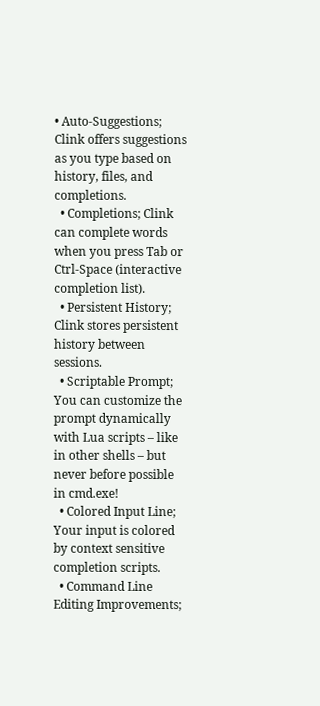• Auto-Suggestions; Clink offers suggestions as you type based on history, files, and completions.
  • Completions; Clink can complete words when you press Tab or Ctrl-Space (interactive completion list).
  • Persistent History; Clink stores persistent history between sessions.
  • Scriptable Prompt; You can customize the prompt dynamically with Lua scripts – like in other shells – but never before possible in cmd.exe!
  • Colored Input Line; Your input is colored by context sensitive completion scripts.
  • Command Line Editing Improvements;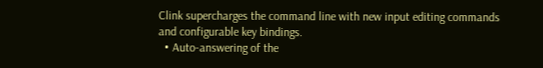Clink supercharges the command line with new input editing commands and configurable key bindings.
  • Auto-answering of the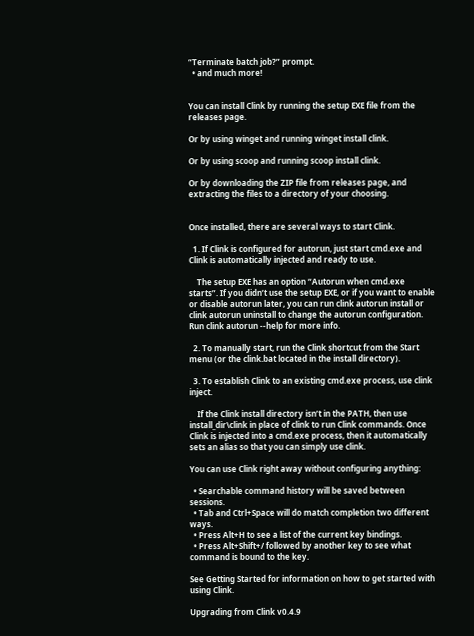“Terminate batch job?” prompt.
  • and much more!


You can install Clink by running the setup EXE file from the releases page.

Or by using winget and running winget install clink.

Or by using scoop and running scoop install clink.

Or by downloading the ZIP file from releases page, and extracting the files to a directory of your choosing.


Once installed, there are several ways to start Clink.

  1. If Clink is configured for autorun, just start cmd.exe and Clink is automatically injected and ready to use.

    The setup EXE has an option “Autorun when cmd.exe starts”. If you didn’t use the setup EXE, or if you want to enable or disable autorun later, you can run clink autorun install or clink autorun uninstall to change the autorun configuration. Run clink autorun --help for more info.

  2. To manually start, run the Clink shortcut from the Start menu (or the clink.bat located in the install directory).

  3. To establish Clink to an existing cmd.exe process, use clink inject.

    If the Clink install directory isn’t in the PATH, then use install_dir\clink in place of clink to run Clink commands. Once Clink is injected into a cmd.exe process, then it automatically sets an alias so that you can simply use clink.

You can use Clink right away without configuring anything:

  • Searchable command history will be saved between sessions.
  • Tab and Ctrl+Space will do match completion two different ways.
  • Press Alt+H to see a list of the current key bindings.
  • Press Alt+Shift+/ followed by another key to see what command is bound to the key.

See Getting Started for information on how to get started with using Clink.

Upgrading from Clink v0.4.9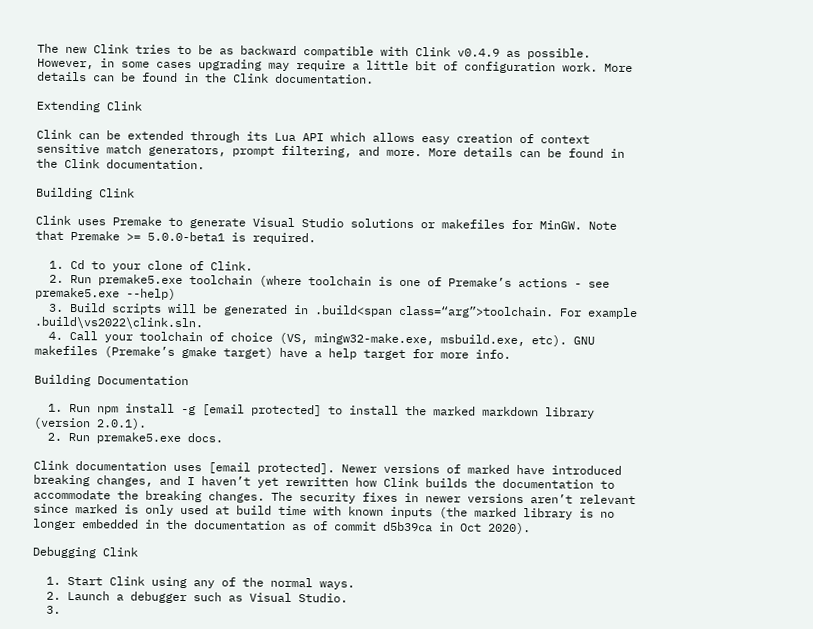The new Clink tries to be as backward compatible with Clink v0.4.9 as possible. However, in some cases upgrading may require a little bit of configuration work. More details can be found in the Clink documentation.

Extending Clink

Clink can be extended through its Lua API which allows easy creation of context sensitive match generators, prompt filtering, and more. More details can be found in the Clink documentation.

Building Clink

Clink uses Premake to generate Visual Studio solutions or makefiles for MinGW. Note that Premake >= 5.0.0-beta1 is required.

  1. Cd to your clone of Clink.
  2. Run premake5.exe toolchain (where toolchain is one of Premake’s actions - see premake5.exe --help)
  3. Build scripts will be generated in .build<span class=“arg”>toolchain. For example .build\vs2022\clink.sln.
  4. Call your toolchain of choice (VS, mingw32-make.exe, msbuild.exe, etc). GNU makefiles (Premake’s gmake target) have a help target for more info.

Building Documentation

  1. Run npm install -g [email protected] to install the marked markdown library (version 2.0.1).
  2. Run premake5.exe docs.

Clink documentation uses [email protected]. Newer versions of marked have introduced breaking changes, and I haven’t yet rewritten how Clink builds the documentation to accommodate the breaking changes. The security fixes in newer versions aren’t relevant since marked is only used at build time with known inputs (the marked library is no longer embedded in the documentation as of commit d5b39ca in Oct 2020).

Debugging Clink

  1. Start Clink using any of the normal ways.
  2. Launch a debugger such as Visual Studio.
  3.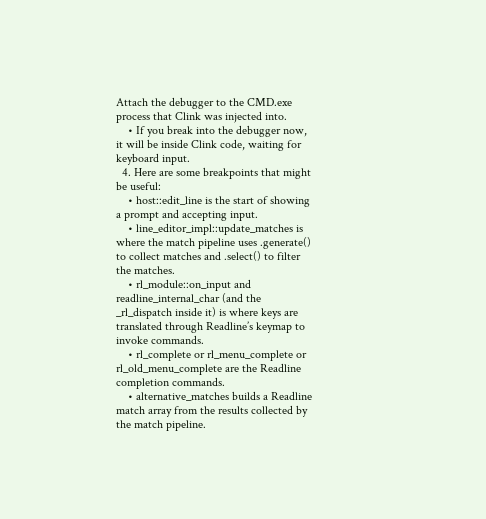Attach the debugger to the CMD.exe process that Clink was injected into.
    • If you break into the debugger now, it will be inside Clink code, waiting for keyboard input.
  4. Here are some breakpoints that might be useful:
    • host::edit_line is the start of showing a prompt and accepting input.
    • line_editor_impl::update_matches is where the match pipeline uses .generate() to collect matches and .select() to filter the matches.
    • rl_module::on_input and readline_internal_char (and the _rl_dispatch inside it) is where keys are translated through Readline’s keymap to invoke commands.
    • rl_complete or rl_menu_complete or rl_old_menu_complete are the Readline completion commands.
    • alternative_matches builds a Readline match array from the results collected by the match pipeline.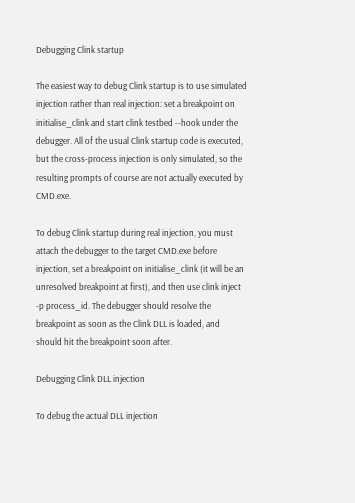Debugging Clink startup

The easiest way to debug Clink startup is to use simulated injection rather than real injection: set a breakpoint on initialise_clink and start clink testbed --hook under the debugger. All of the usual Clink startup code is executed, but the cross-process injection is only simulated, so the resulting prompts of course are not actually executed by CMD.exe.

To debug Clink startup during real injection, you must attach the debugger to the target CMD.exe before injection, set a breakpoint on initialise_clink (it will be an unresolved breakpoint at first), and then use clink inject -p process_id. The debugger should resolve the breakpoint as soon as the Clink DLL is loaded, and should hit the breakpoint soon after.

Debugging Clink DLL injection

To debug the actual DLL injection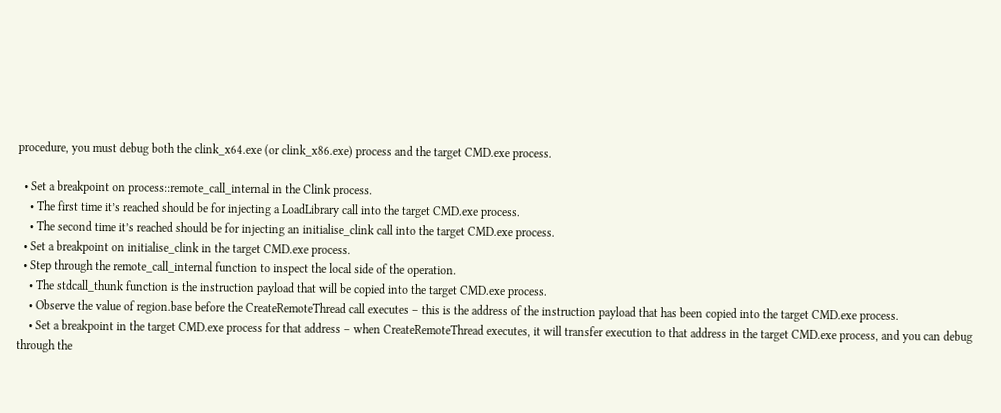procedure, you must debug both the clink_x64.exe (or clink_x86.exe) process and the target CMD.exe process.

  • Set a breakpoint on process::remote_call_internal in the Clink process.
    • The first time it’s reached should be for injecting a LoadLibrary call into the target CMD.exe process.
    • The second time it’s reached should be for injecting an initialise_clink call into the target CMD.exe process.
  • Set a breakpoint on initialise_clink in the target CMD.exe process.
  • Step through the remote_call_internal function to inspect the local side of the operation.
    • The stdcall_thunk function is the instruction payload that will be copied into the target CMD.exe process.
    • Observe the value of region.base before the CreateRemoteThread call executes – this is the address of the instruction payload that has been copied into the target CMD.exe process.
    • Set a breakpoint in the target CMD.exe process for that address – when CreateRemoteThread executes, it will transfer execution to that address in the target CMD.exe process, and you can debug through the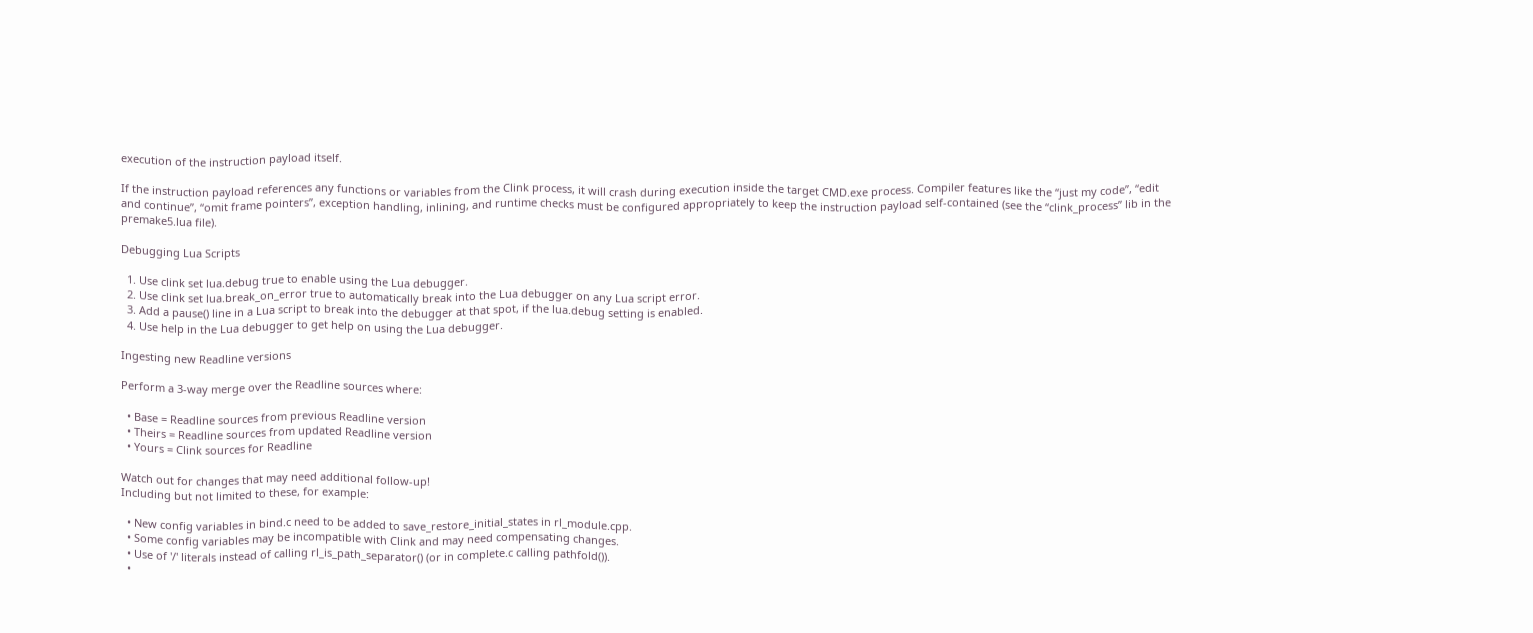execution of the instruction payload itself.

If the instruction payload references any functions or variables from the Clink process, it will crash during execution inside the target CMD.exe process. Compiler features like the “just my code”, “edit and continue”, “omit frame pointers”, exception handling, inlining, and runtime checks must be configured appropriately to keep the instruction payload self-contained (see the “clink_process” lib in the premake5.lua file).

Debugging Lua Scripts

  1. Use clink set lua.debug true to enable using the Lua debugger.
  2. Use clink set lua.break_on_error true to automatically break into the Lua debugger on any Lua script error.
  3. Add a pause() line in a Lua script to break into the debugger at that spot, if the lua.debug setting is enabled.
  4. Use help in the Lua debugger to get help on using the Lua debugger.

Ingesting new Readline versions

Perform a 3-way merge over the Readline sources where:

  • Base = Readline sources from previous Readline version
  • Theirs = Readline sources from updated Readline version
  • Yours = Clink sources for Readline

Watch out for changes that may need additional follow-up!
Including but not limited to these, for example:

  • New config variables in bind.c need to be added to save_restore_initial_states in rl_module.cpp.
  • Some config variables may be incompatible with Clink and may need compensating changes.
  • Use of '/' literals instead of calling rl_is_path_separator() (or in complete.c calling pathfold()).
  •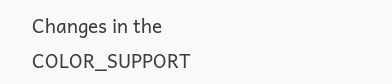Changes in the COLOR_SUPPORT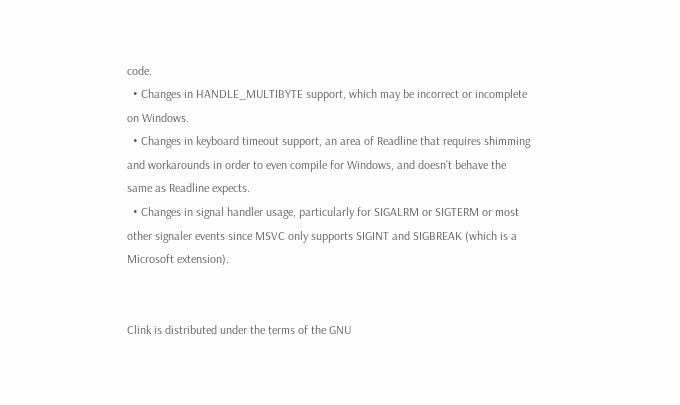code.
  • Changes in HANDLE_MULTIBYTE support, which may be incorrect or incomplete on Windows.
  • Changes in keyboard timeout support, an area of Readline that requires shimming and workarounds in order to even compile for Windows, and doesn’t behave the same as Readline expects.
  • Changes in signal handler usage, particularly for SIGALRM or SIGTERM or most other signaler events since MSVC only supports SIGINT and SIGBREAK (which is a Microsoft extension).


Clink is distributed under the terms of the GNU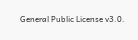General Public License v3.0.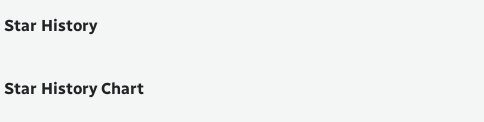Star History

Star History Chart